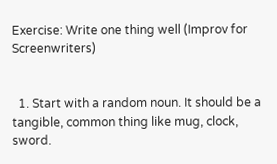Exercise: Write one thing well (Improv for Screenwriters)


  1. Start with a random noun. It should be a tangible, common thing like mug, clock, sword.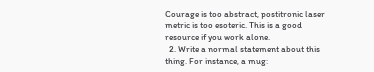Courage is too abstract, postitronic laser metric is too esoteric. This is a good resource if you work alone.
  2. Write a normal statement about this thing. For instance, a mug: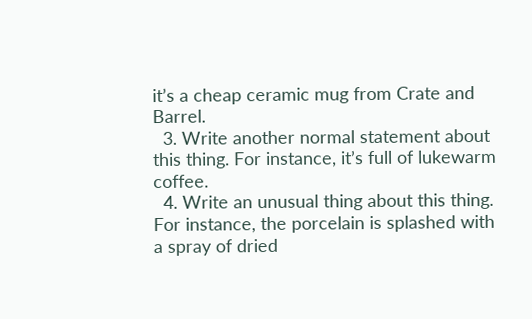it’s a cheap ceramic mug from Crate and Barrel.
  3. Write another normal statement about this thing. For instance, it’s full of lukewarm coffee.
  4. Write an unusual thing about this thing. For instance, the porcelain is splashed with a spray of dried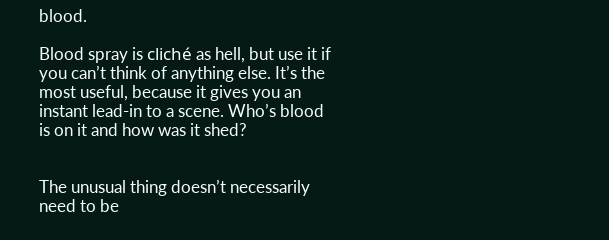blood.

Blood spray is cliché as hell, but use it if you can’t think of anything else. It’s the most useful, because it gives you an instant lead-in to a scene. Who’s blood is on it and how was it shed?


The unusual thing doesn’t necessarily need to be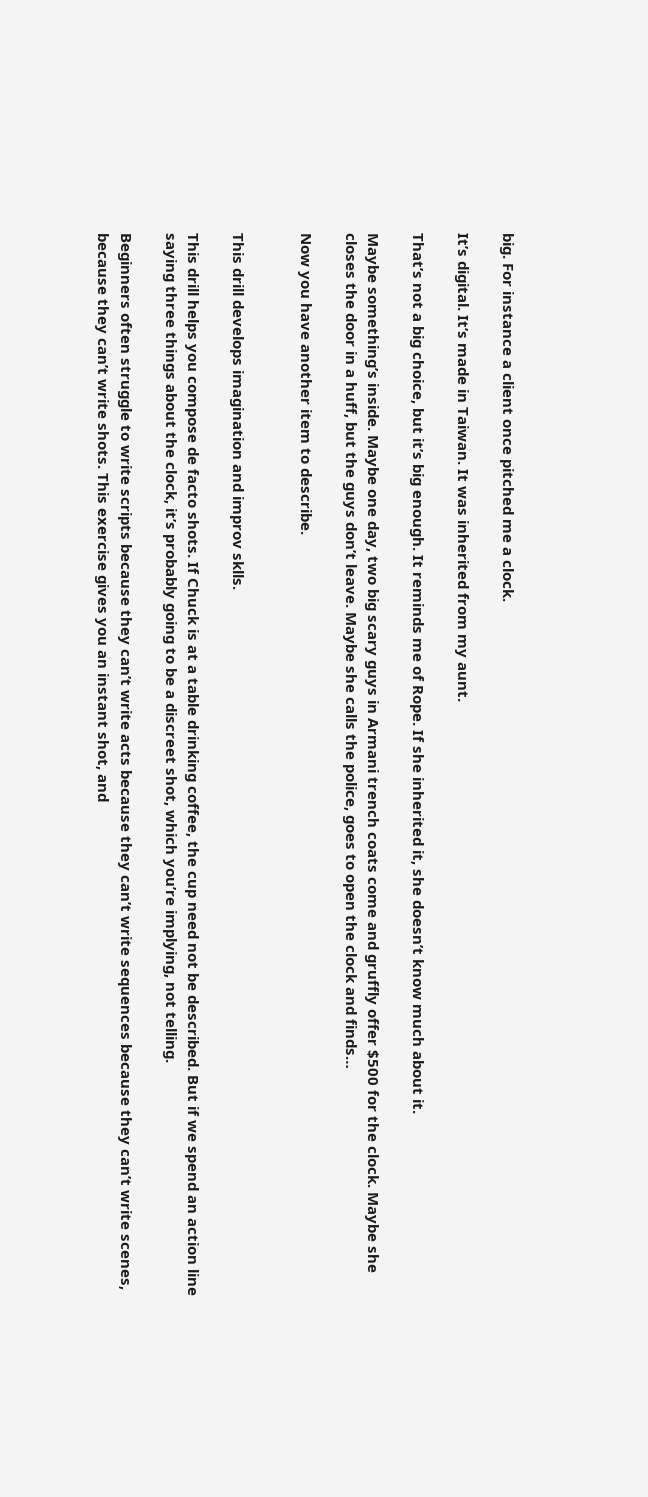big. For instance a client once pitched me a clock.

It’s digital. It’s made in Taiwan. It was inherited from my aunt.

That’s not a big choice, but it’s big enough. It reminds me of Rope. If she inherited it, she doesn’t know much about it.

Maybe something’s inside. Maybe one day, two big scary guys in Armani trench coats come and gruffly offer $500 for the clock. Maybe she closes the door in a huff, but the guys don’t leave. Maybe she calls the police, goes to open the clock and finds…

Now you have another item to describe.


This drill develops imagination and improv sklls.

This drill helps you compose de facto shots. If Chuck is at a table drinking coffee, the cup need not be described. But if we spend an action line saying three things about the clock, it’s probably going to be a discreet shot, which you’re implying, not telling.

Beginners often struggle to write scripts because they can’t write acts because they can’t write sequences because they can’t write scenes, because they can’t write shots. This exercise gives you an instant shot, and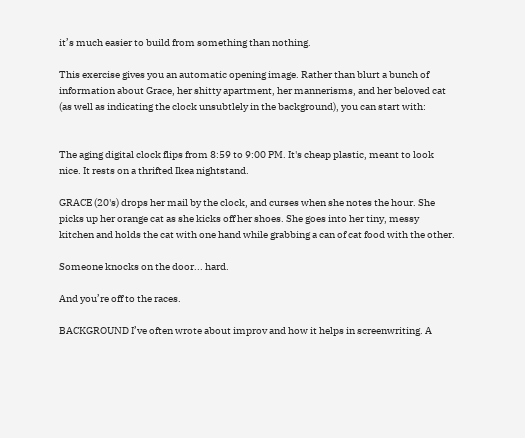it’s much easier to build from something than nothing.

This exercise gives you an automatic opening image. Rather than blurt a bunch of information about Grace, her shitty apartment, her mannerisms, and her beloved cat (as well as indicating the clock unsubtlely in the background), you can start with:


The aging digital clock flips from 8:59 to 9:00 PM. It's cheap plastic, meant to look nice. It rests on a thrifted Ikea nightstand.

GRACE (20's) drops her mail by the clock, and curses when she notes the hour. She picks up her orange cat as she kicks off her shoes. She goes into her tiny, messy kitchen and holds the cat with one hand while grabbing a can of cat food with the other.

Someone knocks on the door... hard.

And you’re off to the races.

BACKGROUND I’ve often wrote about improv and how it helps in screenwriting. A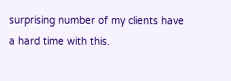surprising number of my clients have a hard time with this.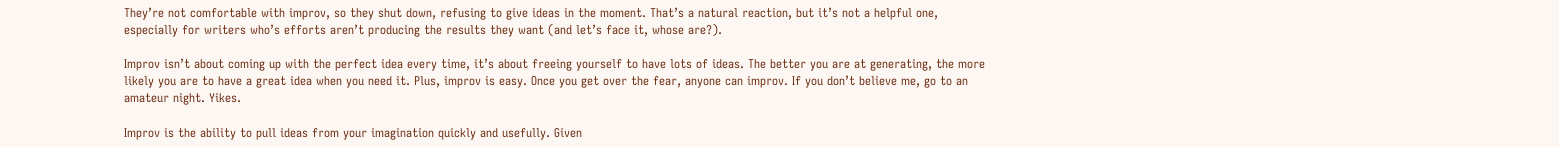They’re not comfortable with improv, so they shut down, refusing to give ideas in the moment. That’s a natural reaction, but it’s not a helpful one, especially for writers who’s efforts aren’t producing the results they want (and let’s face it, whose are?).

Improv isn’t about coming up with the perfect idea every time, it’s about freeing yourself to have lots of ideas. The better you are at generating, the more likely you are to have a great idea when you need it. Plus, improv is easy. Once you get over the fear, anyone can improv. If you don’t believe me, go to an amateur night. Yikes.

Improv is the ability to pull ideas from your imagination quickly and usefully. Given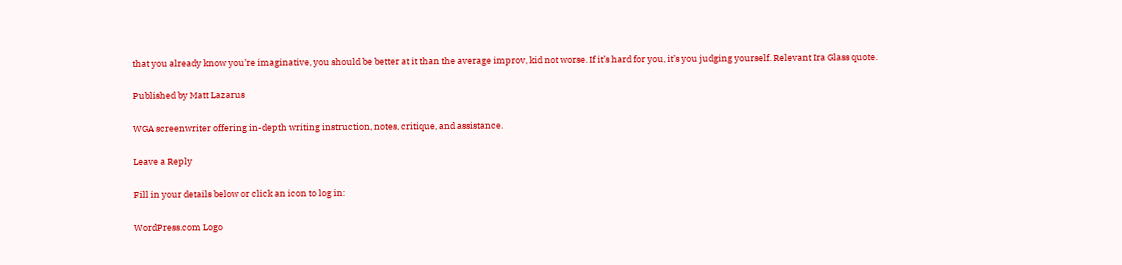that you already know you’re imaginative, you should be better at it than the average improv, kid not worse. If it’s hard for you, it’s you judging yourself. Relevant Ira Glass quote.

Published by Matt Lazarus

WGA screenwriter offering in-depth writing instruction, notes, critique, and assistance.

Leave a Reply

Fill in your details below or click an icon to log in:

WordPress.com Logo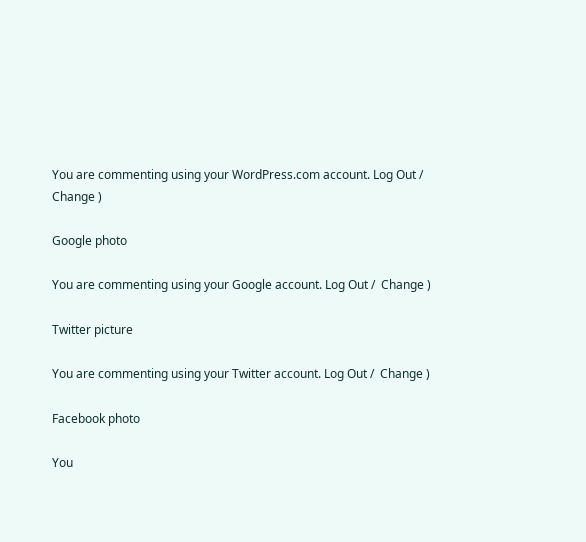You are commenting using your WordPress.com account. Log Out /  Change )

Google photo

You are commenting using your Google account. Log Out /  Change )

Twitter picture

You are commenting using your Twitter account. Log Out /  Change )

Facebook photo

You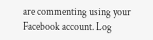are commenting using your Facebook account. Log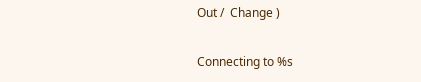Out /  Change )

Connecting to %s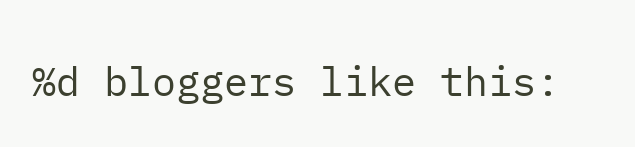%d bloggers like this: